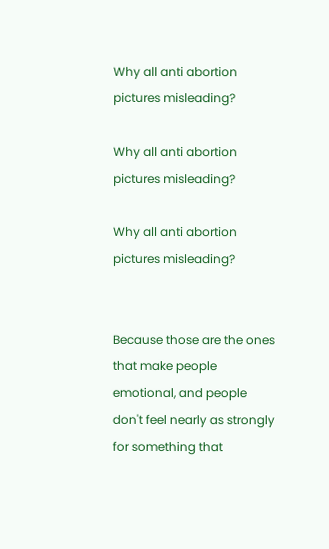Why all anti abortion pictures misleading?

Why all anti abortion pictures misleading?

Why all anti abortion pictures misleading?


Because those are the ones that make people emotional, and people don't feel nearly as strongly for something that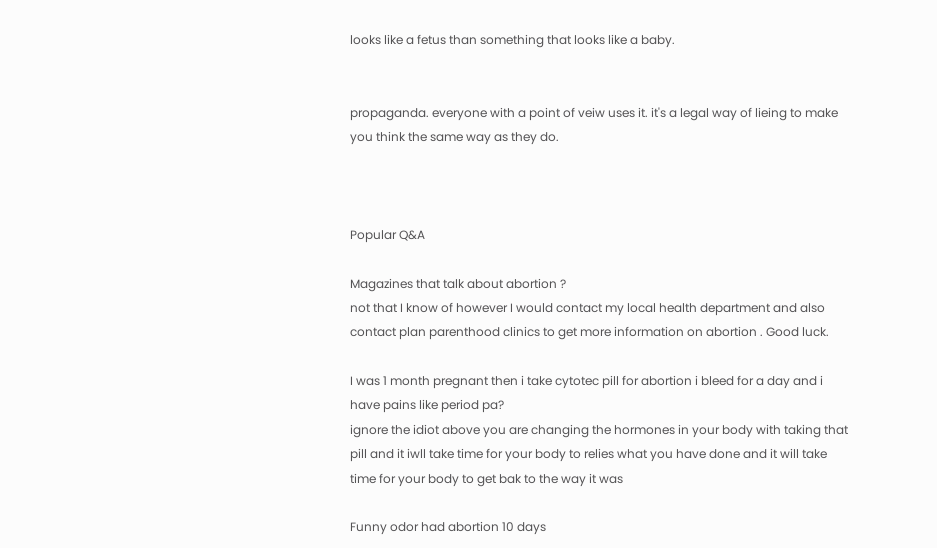looks like a fetus than something that looks like a baby.


propaganda. everyone with a point of veiw uses it. it's a legal way of lieing to make you think the same way as they do.



Popular Q&A

Magazines that talk about abortion ?
not that I know of however I would contact my local health department and also contact plan parenthood clinics to get more information on abortion . Good luck.

I was 1 month pregnant then i take cytotec pill for abortion i bleed for a day and i have pains like period pa?
ignore the idiot above you are changing the hormones in your body with taking that pill and it iwll take time for your body to relies what you have done and it will take time for your body to get bak to the way it was

Funny odor had abortion 10 days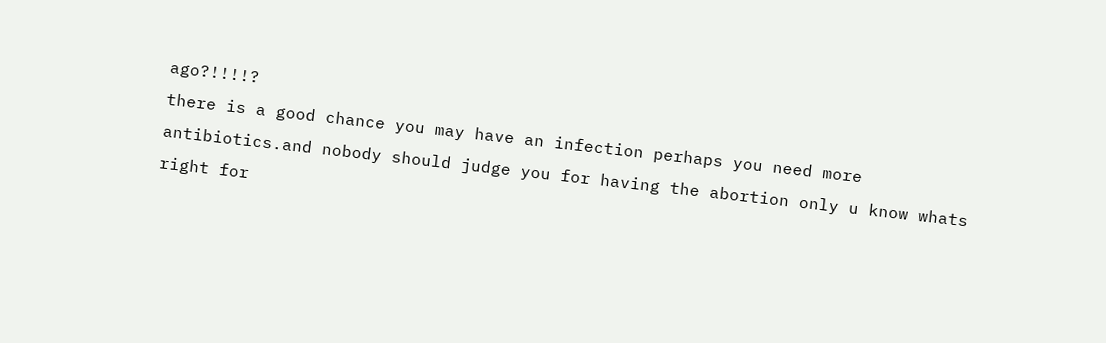ago?!!!!?
there is a good chance you may have an infection perhaps you need more antibiotics.and nobody should judge you for having the abortion only u know whats right for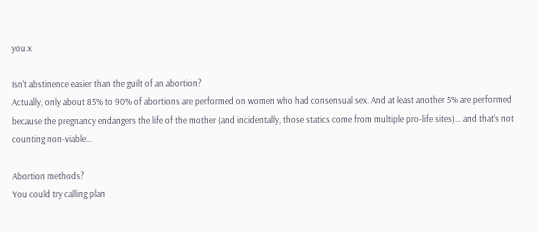you.x

Isn't abstinence easier than the guilt of an abortion?
Actually, only about 85% to 90% of abortions are performed on women who had consensual sex. And at least another 5% are performed because the pregnancy endangers the life of the mother (and incidentally, those statics come from multiple pro-life sites)... and that's not counting non-viable...

Abortion methods?
You could try calling plan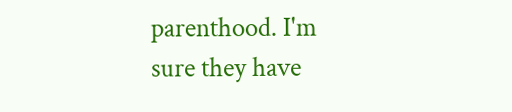parenthood. I'm sure they have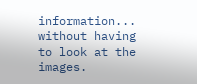information... without having to look at the images.